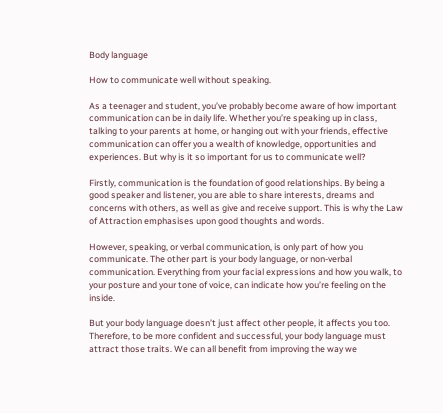Body language

How to communicate well without speaking.

As a teenager and student, you’ve probably become aware of how important communication can be in daily life. Whether you’re speaking up in class, talking to your parents at home, or hanging out with your friends, effective communication can offer you a wealth of knowledge, opportunities and experiences. But why is it so important for us to communicate well?

Firstly, communication is the foundation of good relationships. By being a good speaker and listener, you are able to share interests, dreams and concerns with others, as well as give and receive support. This is why the Law of Attraction emphasises upon good thoughts and words.

However, speaking, or verbal communication, is only part of how you communicate. The other part is your body language, or non-verbal communication. Everything from your facial expressions and how you walk, to your posture and your tone of voice, can indicate how you’re feeling on the inside.

But your body language doesn’t just affect other people, it affects you too. Therefore, to be more confident and successful, your body language must attract those traits. We can all benefit from improving the way we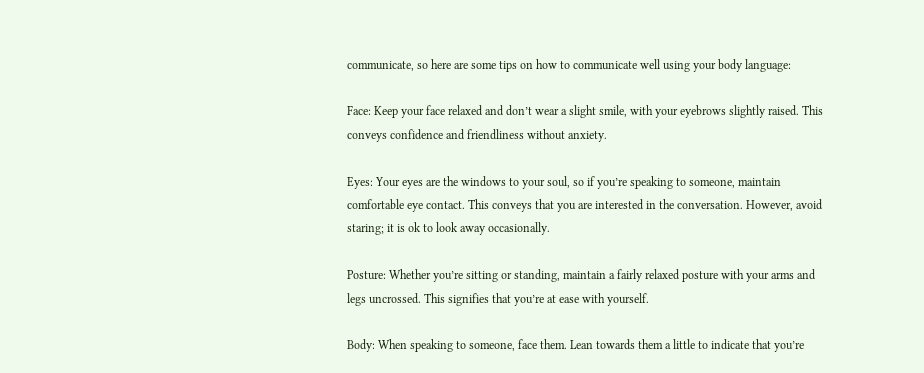communicate, so here are some tips on how to communicate well using your body language:

Face: Keep your face relaxed and don’t wear a slight smile, with your eyebrows slightly raised. This conveys confidence and friendliness without anxiety.

Eyes: Your eyes are the windows to your soul, so if you’re speaking to someone, maintain comfortable eye contact. This conveys that you are interested in the conversation. However, avoid staring; it is ok to look away occasionally.

Posture: Whether you’re sitting or standing, maintain a fairly relaxed posture with your arms and legs uncrossed. This signifies that you’re at ease with yourself.

Body: When speaking to someone, face them. Lean towards them a little to indicate that you’re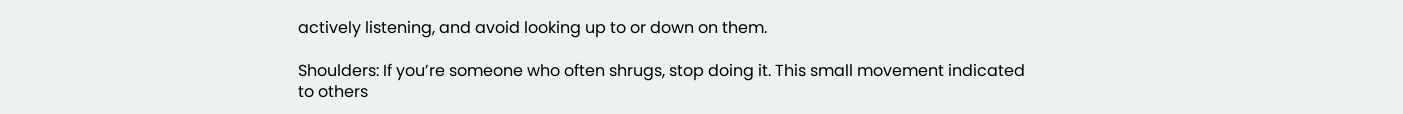actively listening, and avoid looking up to or down on them.

Shoulders: If you’re someone who often shrugs, stop doing it. This small movement indicated to others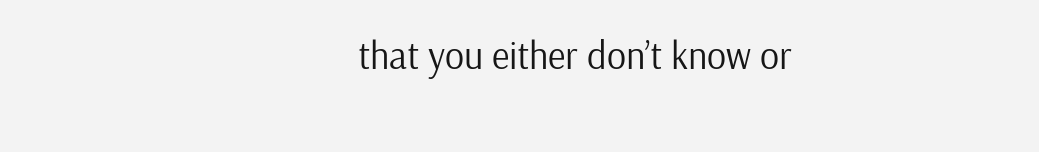that you either don’t know or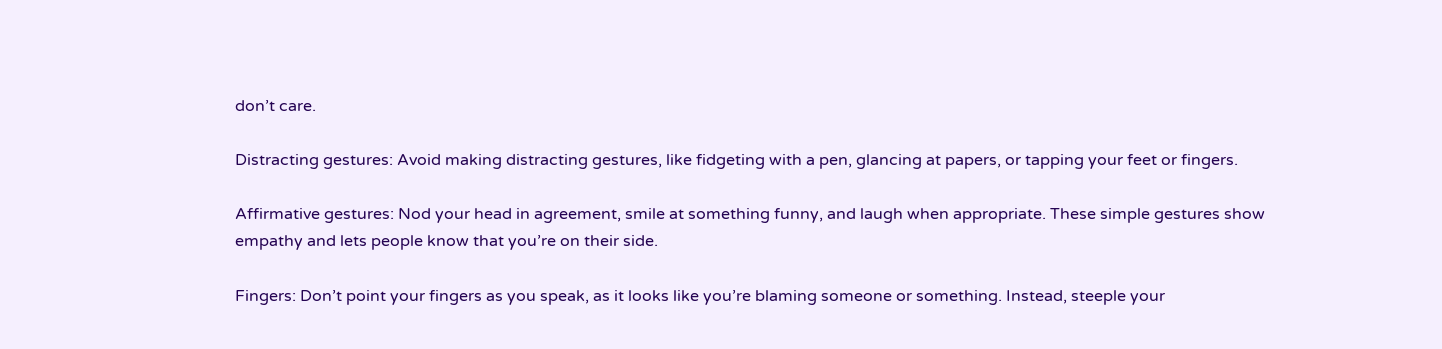don’t care.

Distracting gestures: Avoid making distracting gestures, like fidgeting with a pen, glancing at papers, or tapping your feet or fingers.

Affirmative gestures: Nod your head in agreement, smile at something funny, and laugh when appropriate. These simple gestures show empathy and lets people know that you’re on their side.

Fingers: Don’t point your fingers as you speak, as it looks like you’re blaming someone or something. Instead, steeple your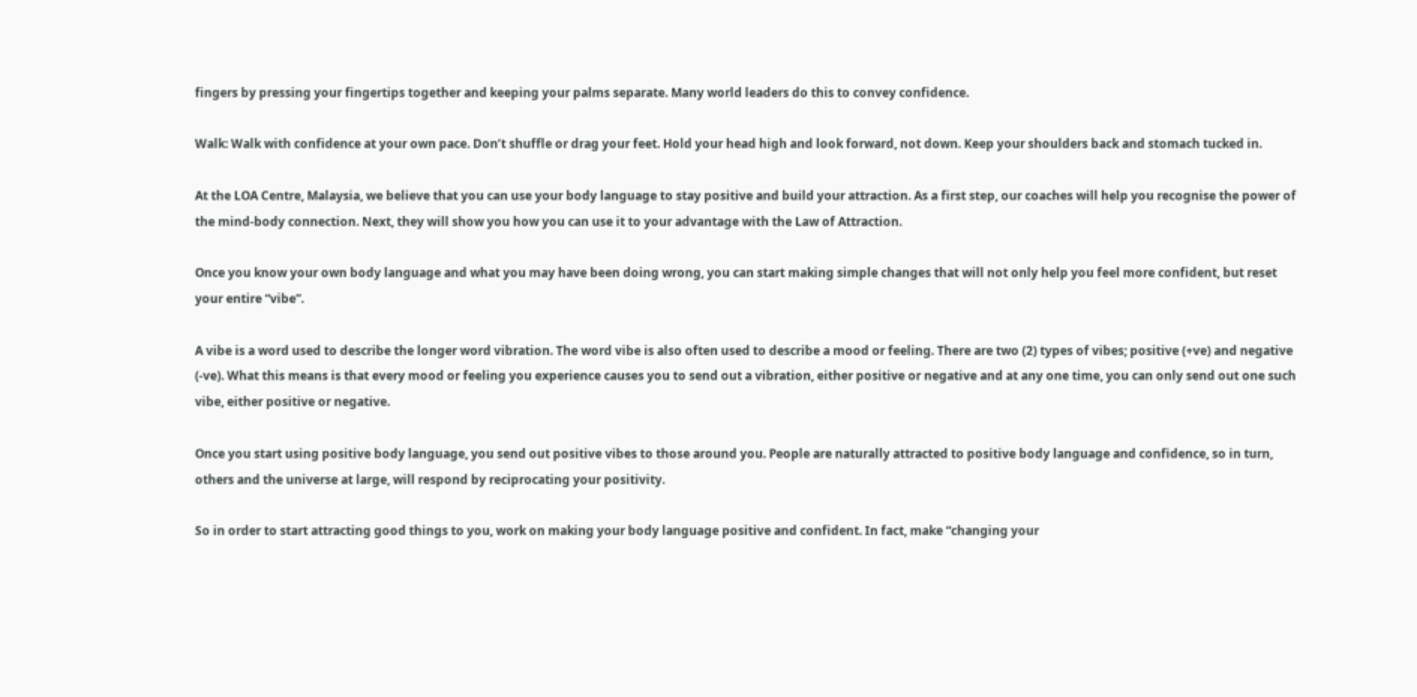fingers by pressing your fingertips together and keeping your palms separate. Many world leaders do this to convey confidence.

Walk: Walk with confidence at your own pace. Don’t shuffle or drag your feet. Hold your head high and look forward, not down. Keep your shoulders back and stomach tucked in.

At the LOA Centre, Malaysia, we believe that you can use your body language to stay positive and build your attraction. As a first step, our coaches will help you recognise the power of the mind-body connection. Next, they will show you how you can use it to your advantage with the Law of Attraction.

Once you know your own body language and what you may have been doing wrong, you can start making simple changes that will not only help you feel more confident, but reset your entire “vibe”.

A vibe is a word used to describe the longer word vibration. The word vibe is also often used to describe a mood or feeling. There are two (2) types of vibes; positive (+ve) and negative (-ve). What this means is that every mood or feeling you experience causes you to send out a vibration, either positive or negative and at any one time, you can only send out one such vibe, either positive or negative.

Once you start using positive body language, you send out positive vibes to those around you. People are naturally attracted to positive body language and confidence, so in turn, others and the universe at large, will respond by reciprocating your positivity.

So in order to start attracting good things to you, work on making your body language positive and confident. In fact, make “changing your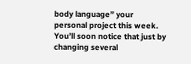body language” your personal project this week. You’ll soon notice that just by changing several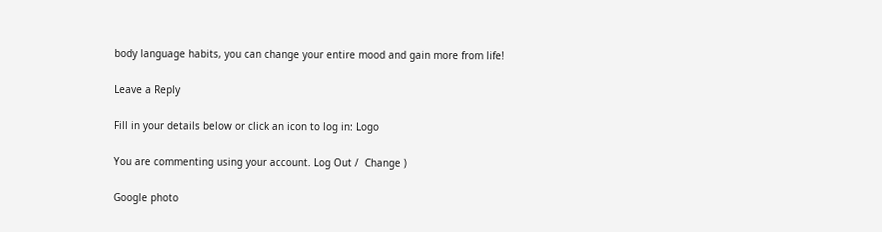body language habits, you can change your entire mood and gain more from life!

Leave a Reply

Fill in your details below or click an icon to log in: Logo

You are commenting using your account. Log Out /  Change )

Google photo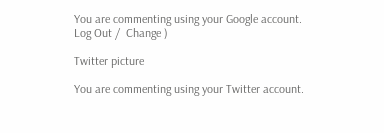You are commenting using your Google account. Log Out /  Change )

Twitter picture

You are commenting using your Twitter account.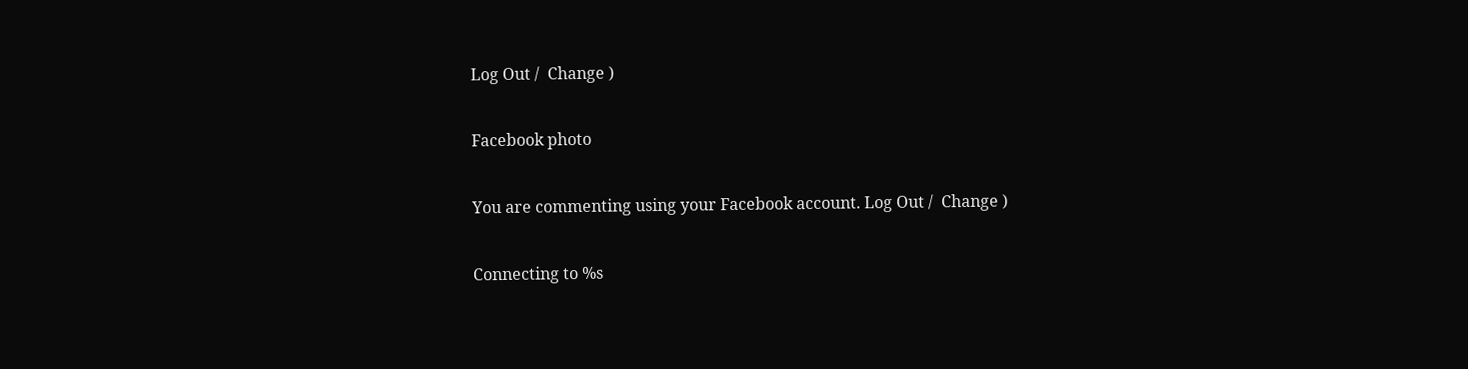Log Out /  Change )

Facebook photo

You are commenting using your Facebook account. Log Out /  Change )

Connecting to %s